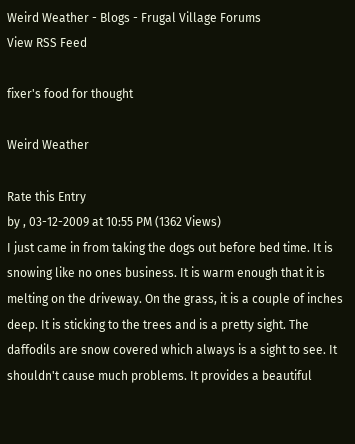Weird Weather - Blogs - Frugal Village Forums
View RSS Feed

fixer's food for thought

Weird Weather

Rate this Entry
by , 03-12-2009 at 10:55 PM (1362 Views)
I just came in from taking the dogs out before bed time. It is snowing like no ones business. It is warm enough that it is melting on the driveway. On the grass, it is a couple of inches deep. It is sticking to the trees and is a pretty sight. The daffodils are snow covered which always is a sight to see. It shouldn't cause much problems. It provides a beautiful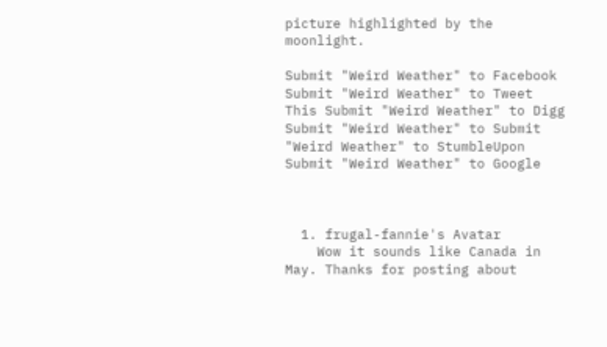picture highlighted by the moonlight.

Submit "Weird Weather" to Facebook Submit "Weird Weather" to Tweet This Submit "Weird Weather" to Digg Submit "Weird Weather" to Submit "Weird Weather" to StumbleUpon Submit "Weird Weather" to Google



  1. frugal-fannie's Avatar
    Wow it sounds like Canada in May. Thanks for posting about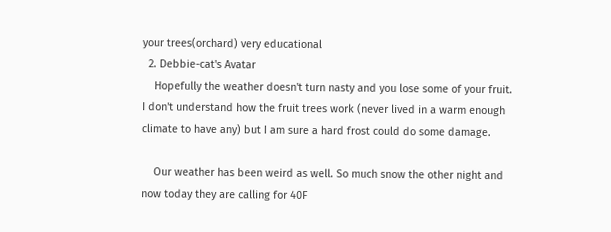your trees(orchard) very educational
  2. Debbie-cat's Avatar
    Hopefully the weather doesn't turn nasty and you lose some of your fruit. I don't understand how the fruit trees work (never lived in a warm enough climate to have any) but I am sure a hard frost could do some damage.

    Our weather has been weird as well. So much snow the other night and now today they are calling for 40F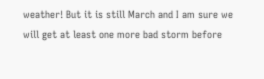weather! But it is still March and I am sure we will get at least one more bad storm before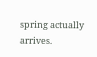spring actually arrives.